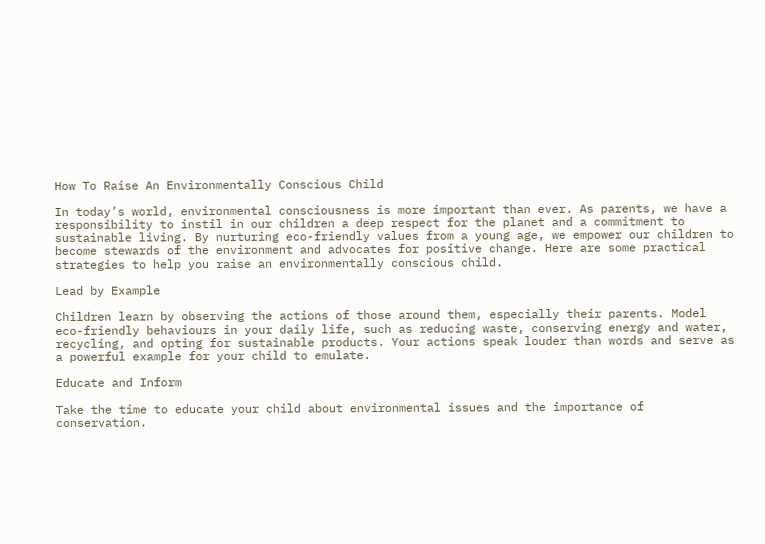How To Raise An Environmentally Conscious Child

In today’s world, environmental consciousness is more important than ever. As parents, we have a responsibility to instil in our children a deep respect for the planet and a commitment to sustainable living. By nurturing eco-friendly values from a young age, we empower our children to become stewards of the environment and advocates for positive change. Here are some practical strategies to help you raise an environmentally conscious child.

Lead by Example

Children learn by observing the actions of those around them, especially their parents. Model eco-friendly behaviours in your daily life, such as reducing waste, conserving energy and water, recycling, and opting for sustainable products. Your actions speak louder than words and serve as a powerful example for your child to emulate.

Educate and Inform

Take the time to educate your child about environmental issues and the importance of conservation.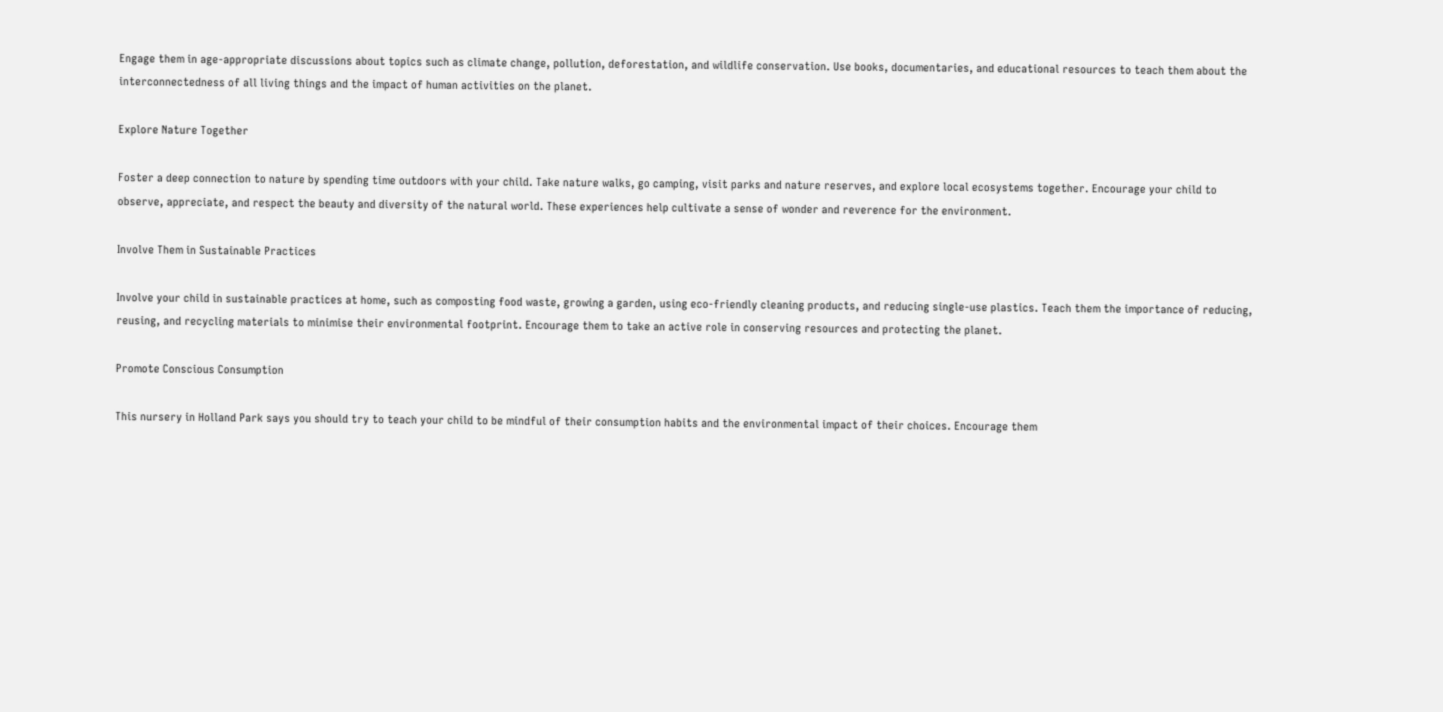Engage them in age-appropriate discussions about topics such as climate change, pollution, deforestation, and wildlife conservation. Use books, documentaries, and educational resources to teach them about the interconnectedness of all living things and the impact of human activities on the planet.

Explore Nature Together

Foster a deep connection to nature by spending time outdoors with your child. Take nature walks, go camping, visit parks and nature reserves, and explore local ecosystems together. Encourage your child to observe, appreciate, and respect the beauty and diversity of the natural world. These experiences help cultivate a sense of wonder and reverence for the environment.

Involve Them in Sustainable Practices

Involve your child in sustainable practices at home, such as composting food waste, growing a garden, using eco-friendly cleaning products, and reducing single-use plastics. Teach them the importance of reducing, reusing, and recycling materials to minimise their environmental footprint. Encourage them to take an active role in conserving resources and protecting the planet.

Promote Conscious Consumption

This nursery in Holland Park says you should try to teach your child to be mindful of their consumption habits and the environmental impact of their choices. Encourage them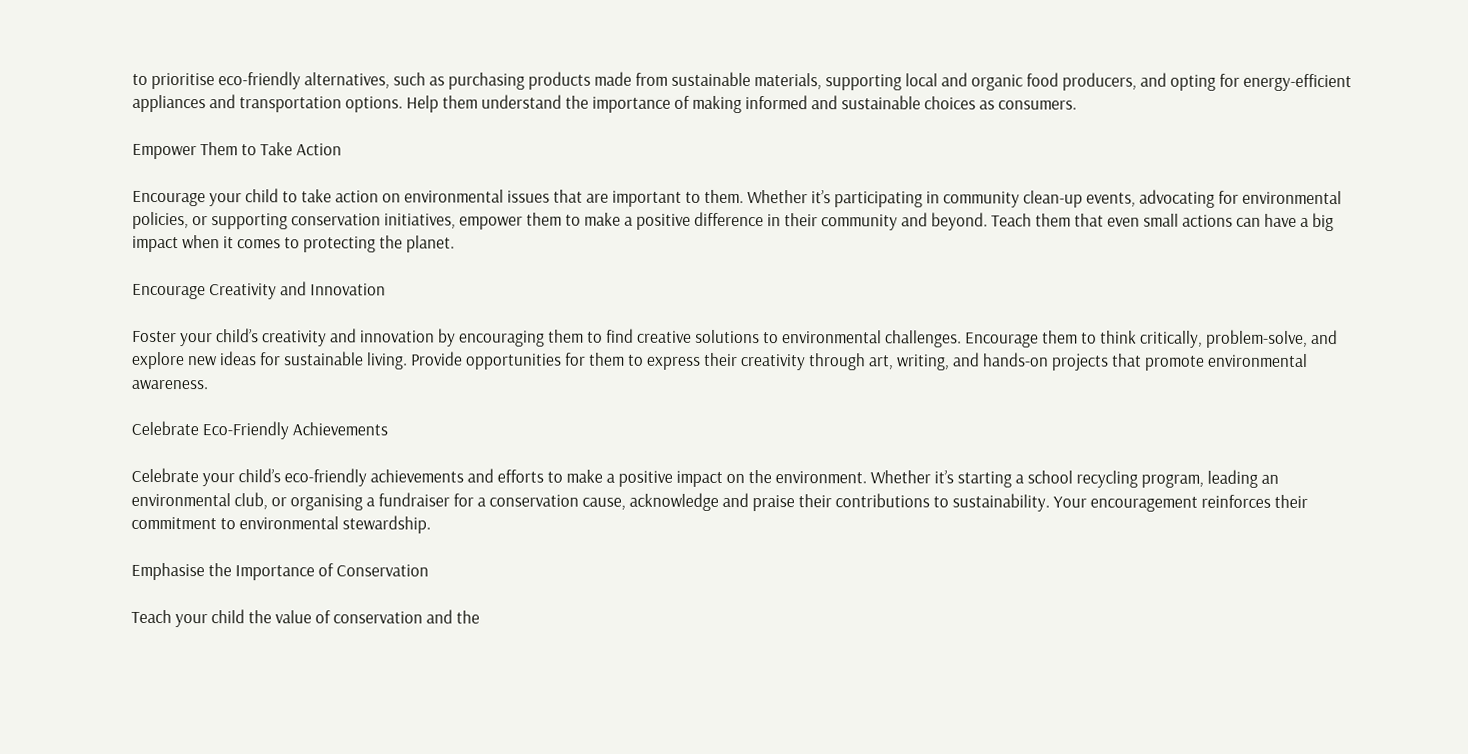to prioritise eco-friendly alternatives, such as purchasing products made from sustainable materials, supporting local and organic food producers, and opting for energy-efficient appliances and transportation options. Help them understand the importance of making informed and sustainable choices as consumers.

Empower Them to Take Action

Encourage your child to take action on environmental issues that are important to them. Whether it’s participating in community clean-up events, advocating for environmental policies, or supporting conservation initiatives, empower them to make a positive difference in their community and beyond. Teach them that even small actions can have a big impact when it comes to protecting the planet.

Encourage Creativity and Innovation

Foster your child’s creativity and innovation by encouraging them to find creative solutions to environmental challenges. Encourage them to think critically, problem-solve, and explore new ideas for sustainable living. Provide opportunities for them to express their creativity through art, writing, and hands-on projects that promote environmental awareness.

Celebrate Eco-Friendly Achievements

Celebrate your child’s eco-friendly achievements and efforts to make a positive impact on the environment. Whether it’s starting a school recycling program, leading an environmental club, or organising a fundraiser for a conservation cause, acknowledge and praise their contributions to sustainability. Your encouragement reinforces their commitment to environmental stewardship.

Emphasise the Importance of Conservation

Teach your child the value of conservation and the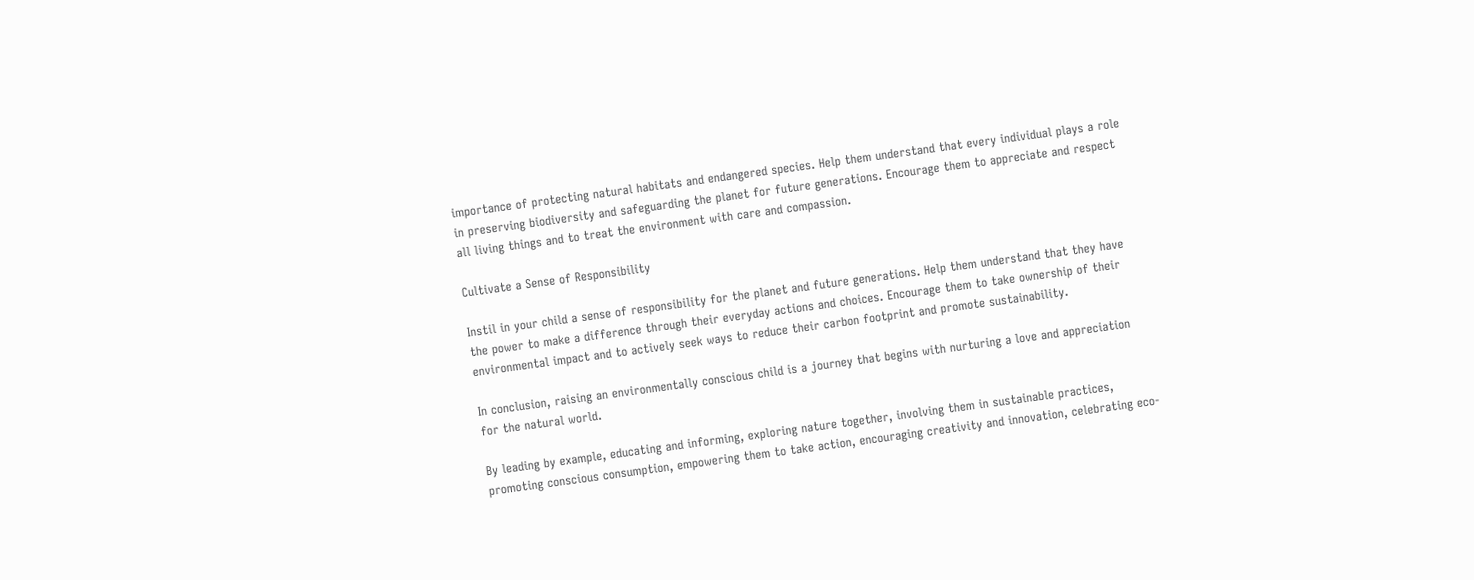importance of protecting natural habitats and endangered species. Help them understand that every individual plays a role in preserving biodiversity and safeguarding the planet for future generations. Encourage them to appreciate and respect all living things and to treat the environment with care and compassion.

Cultivate a Sense of Responsibility

Instil in your child a sense of responsibility for the planet and future generations. Help them understand that they have the power to make a difference through their everyday actions and choices. Encourage them to take ownership of their environmental impact and to actively seek ways to reduce their carbon footprint and promote sustainability.

In conclusion, raising an environmentally conscious child is a journey that begins with nurturing a love and appreciation for the natural world.

By leading by example, educating and informing, exploring nature together, involving them in sustainable practices, promoting conscious consumption, empowering them to take action, encouraging creativity and innovation, celebrating eco-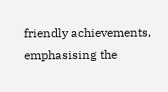friendly achievements, emphasising the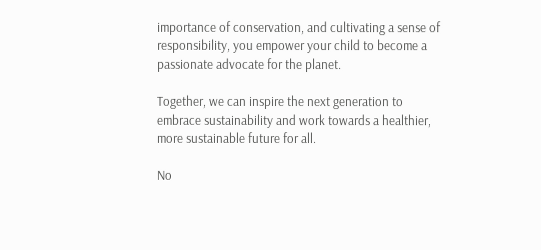importance of conservation, and cultivating a sense of responsibility, you empower your child to become a passionate advocate for the planet.

Together, we can inspire the next generation to embrace sustainability and work towards a healthier, more sustainable future for all.

No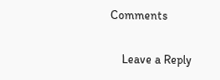Comments

    Leave a Reply